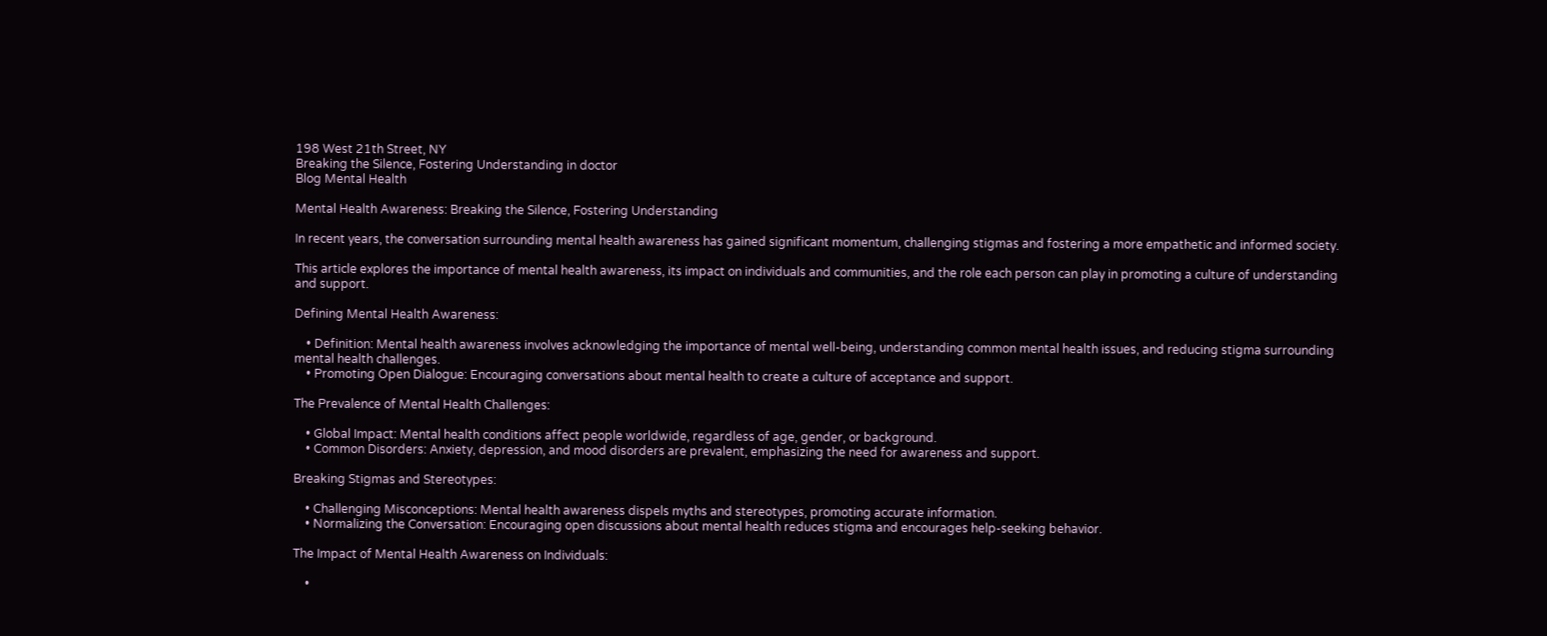198 West 21th Street, NY
Breaking the Silence, Fostering Understanding in doctor
Blog Mental Health

Mental Health Awareness: Breaking the Silence, Fostering Understanding

In recent years, the conversation surrounding mental health awareness has gained significant momentum, challenging stigmas and fostering a more empathetic and informed society.

This article explores the importance of mental health awareness, its impact on individuals and communities, and the role each person can play in promoting a culture of understanding and support.

Defining Mental Health Awareness:

    • Definition: Mental health awareness involves acknowledging the importance of mental well-being, understanding common mental health issues, and reducing stigma surrounding mental health challenges.
    • Promoting Open Dialogue: Encouraging conversations about mental health to create a culture of acceptance and support.

The Prevalence of Mental Health Challenges:

    • Global Impact: Mental health conditions affect people worldwide, regardless of age, gender, or background.
    • Common Disorders: Anxiety, depression, and mood disorders are prevalent, emphasizing the need for awareness and support.

Breaking Stigmas and Stereotypes:

    • Challenging Misconceptions: Mental health awareness dispels myths and stereotypes, promoting accurate information.
    • Normalizing the Conversation: Encouraging open discussions about mental health reduces stigma and encourages help-seeking behavior.

The Impact of Mental Health Awareness on Individuals:

    •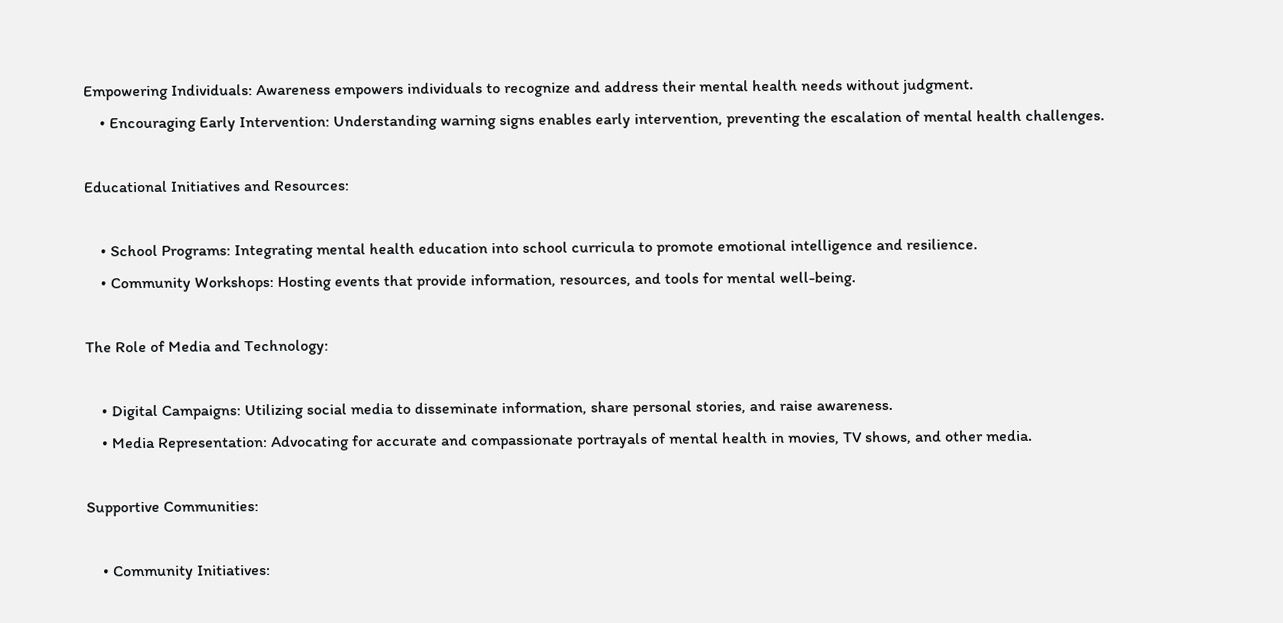Empowering Individuals: Awareness empowers individuals to recognize and address their mental health needs without judgment.
    • Encouraging Early Intervention: Understanding warning signs enables early intervention, preventing the escalation of mental health challenges.

Educational Initiatives and Resources:

    • School Programs: Integrating mental health education into school curricula to promote emotional intelligence and resilience.
    • Community Workshops: Hosting events that provide information, resources, and tools for mental well-being.

The Role of Media and Technology:

    • Digital Campaigns: Utilizing social media to disseminate information, share personal stories, and raise awareness.
    • Media Representation: Advocating for accurate and compassionate portrayals of mental health in movies, TV shows, and other media.

Supportive Communities:

    • Community Initiatives: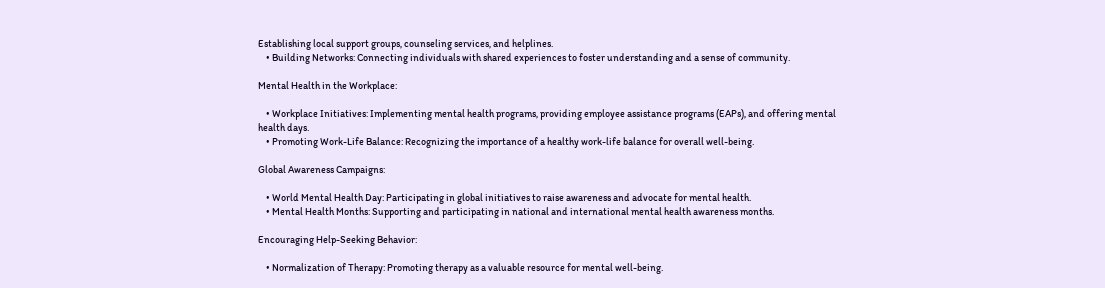Establishing local support groups, counseling services, and helplines.
    • Building Networks: Connecting individuals with shared experiences to foster understanding and a sense of community.

Mental Health in the Workplace:

    • Workplace Initiatives: Implementing mental health programs, providing employee assistance programs (EAPs), and offering mental health days.
    • Promoting Work-Life Balance: Recognizing the importance of a healthy work-life balance for overall well-being.

Global Awareness Campaigns:

    • World Mental Health Day: Participating in global initiatives to raise awareness and advocate for mental health.
    • Mental Health Months: Supporting and participating in national and international mental health awareness months.

Encouraging Help-Seeking Behavior:

    • Normalization of Therapy: Promoting therapy as a valuable resource for mental well-being.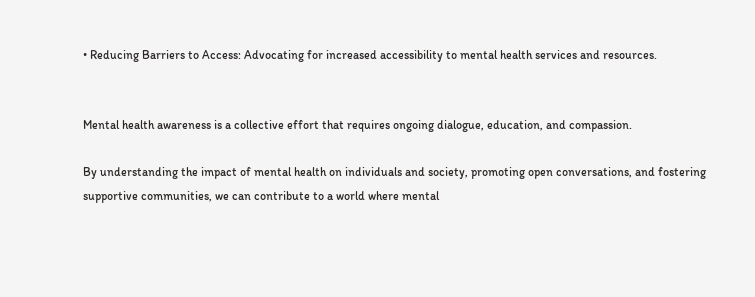• Reducing Barriers to Access: Advocating for increased accessibility to mental health services and resources.


Mental health awareness is a collective effort that requires ongoing dialogue, education, and compassion.

By understanding the impact of mental health on individuals and society, promoting open conversations, and fostering supportive communities, we can contribute to a world where mental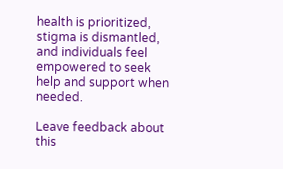health is prioritized, stigma is dismantled, and individuals feel empowered to seek help and support when needed.

Leave feedback about this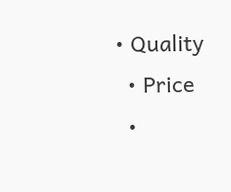• Quality
  • Price
  •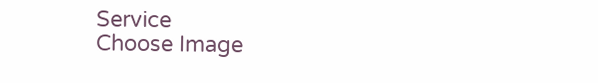Service
Choose Image